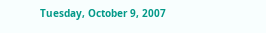Tuesday, October 9, 2007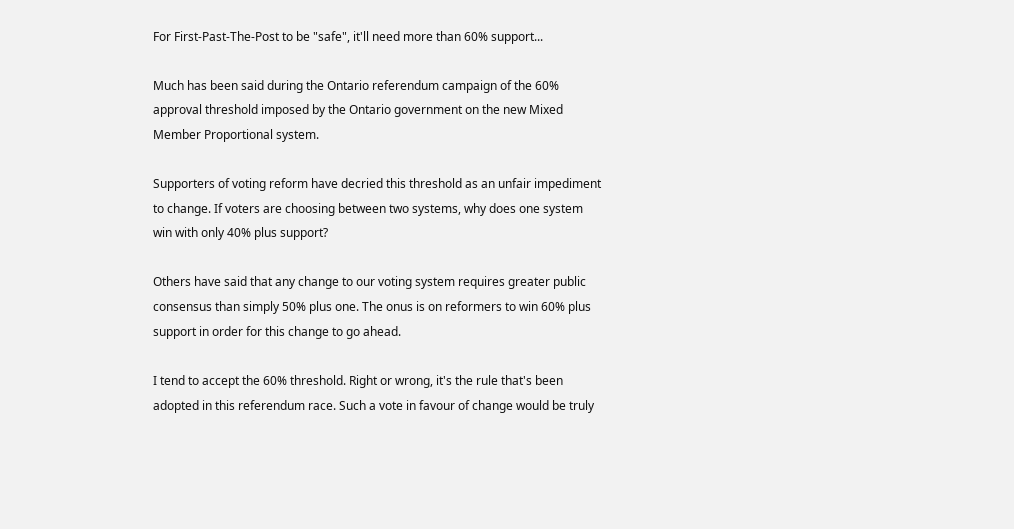For First-Past-The-Post to be "safe", it'll need more than 60% support...

Much has been said during the Ontario referendum campaign of the 60% approval threshold imposed by the Ontario government on the new Mixed Member Proportional system.

Supporters of voting reform have decried this threshold as an unfair impediment to change. If voters are choosing between two systems, why does one system win with only 40% plus support?

Others have said that any change to our voting system requires greater public consensus than simply 50% plus one. The onus is on reformers to win 60% plus support in order for this change to go ahead.

I tend to accept the 60% threshold. Right or wrong, it's the rule that's been adopted in this referendum race. Such a vote in favour of change would be truly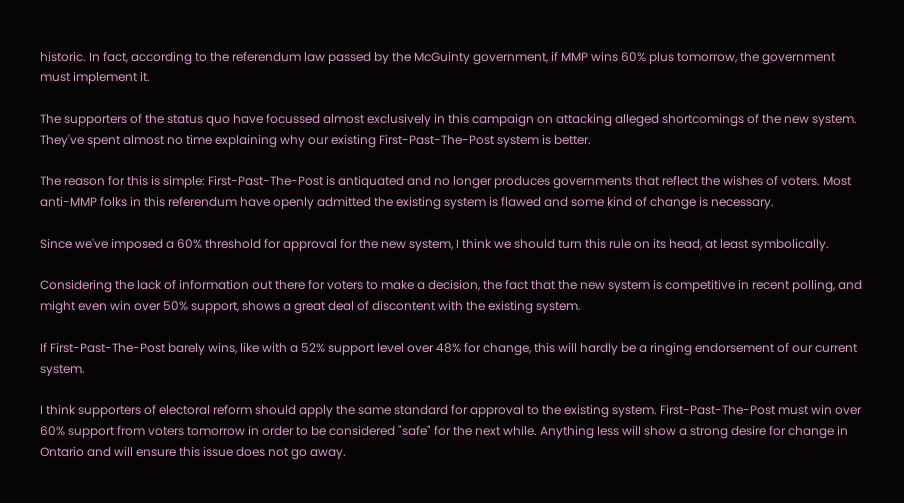historic. In fact, according to the referendum law passed by the McGuinty government, if MMP wins 60% plus tomorrow, the government must implement it.

The supporters of the status quo have focussed almost exclusively in this campaign on attacking alleged shortcomings of the new system. They've spent almost no time explaining why our existing First-Past-The-Post system is better.

The reason for this is simple: First-Past-The-Post is antiquated and no longer produces governments that reflect the wishes of voters. Most anti-MMP folks in this referendum have openly admitted the existing system is flawed and some kind of change is necessary.

Since we've imposed a 60% threshold for approval for the new system, I think we should turn this rule on its head, at least symbolically.

Considering the lack of information out there for voters to make a decision, the fact that the new system is competitive in recent polling, and might even win over 50% support, shows a great deal of discontent with the existing system.

If First-Past-The-Post barely wins, like with a 52% support level over 48% for change, this will hardly be a ringing endorsement of our current system.

I think supporters of electoral reform should apply the same standard for approval to the existing system. First-Past-The-Post must win over 60% support from voters tomorrow in order to be considered "safe" for the next while. Anything less will show a strong desire for change in Ontario and will ensure this issue does not go away.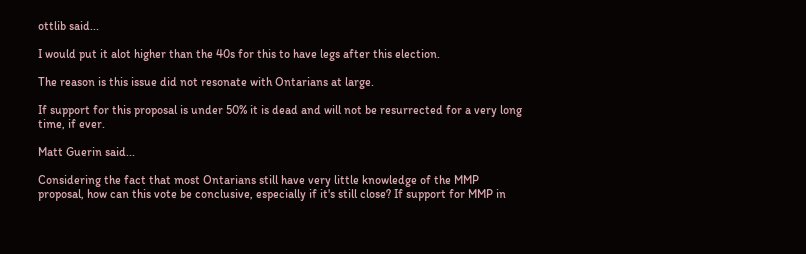ottlib said...

I would put it alot higher than the 40s for this to have legs after this election.

The reason is this issue did not resonate with Ontarians at large.

If support for this proposal is under 50% it is dead and will not be resurrected for a very long time, if ever.

Matt Guerin said...

Considering the fact that most Ontarians still have very little knowledge of the MMP proposal, how can this vote be conclusive, especially if it's still close? If support for MMP in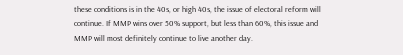these conditions is in the 40s, or high 40s, the issue of electoral reform will continue. If MMP wins over 50% support, but less than 60%, this issue and MMP will most definitely continue to live another day.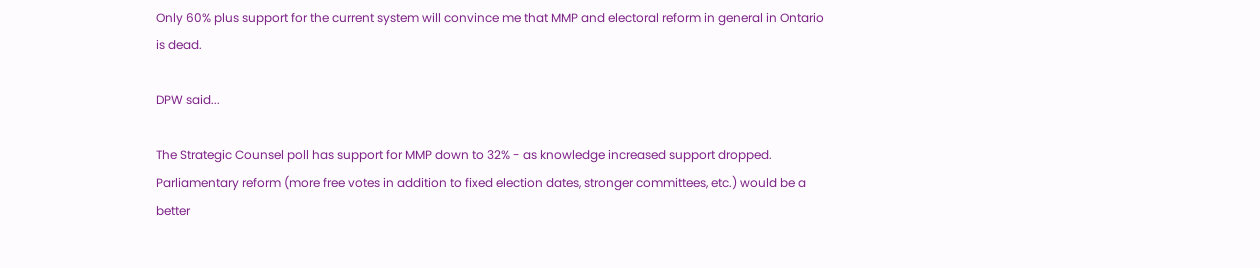Only 60% plus support for the current system will convince me that MMP and electoral reform in general in Ontario is dead.

DPW said...

The Strategic Counsel poll has support for MMP down to 32% - as knowledge increased support dropped. Parliamentary reform (more free votes in addition to fixed election dates, stronger committees, etc.) would be a better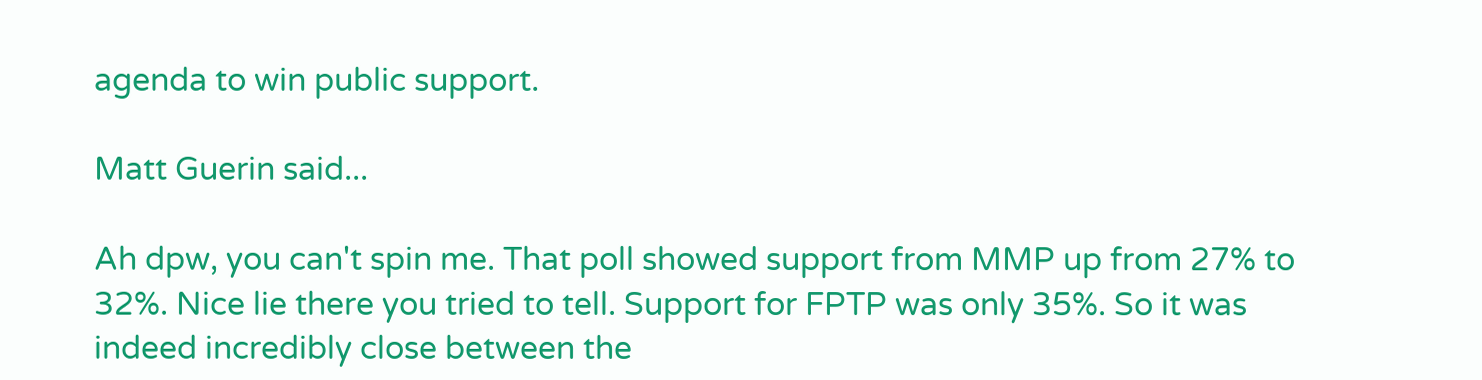agenda to win public support.

Matt Guerin said...

Ah dpw, you can't spin me. That poll showed support from MMP up from 27% to 32%. Nice lie there you tried to tell. Support for FPTP was only 35%. So it was indeed incredibly close between the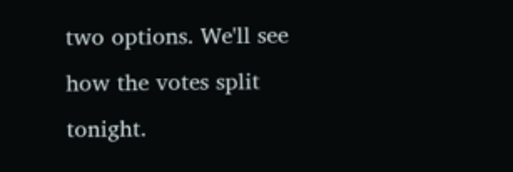two options. We'll see how the votes split tonight.